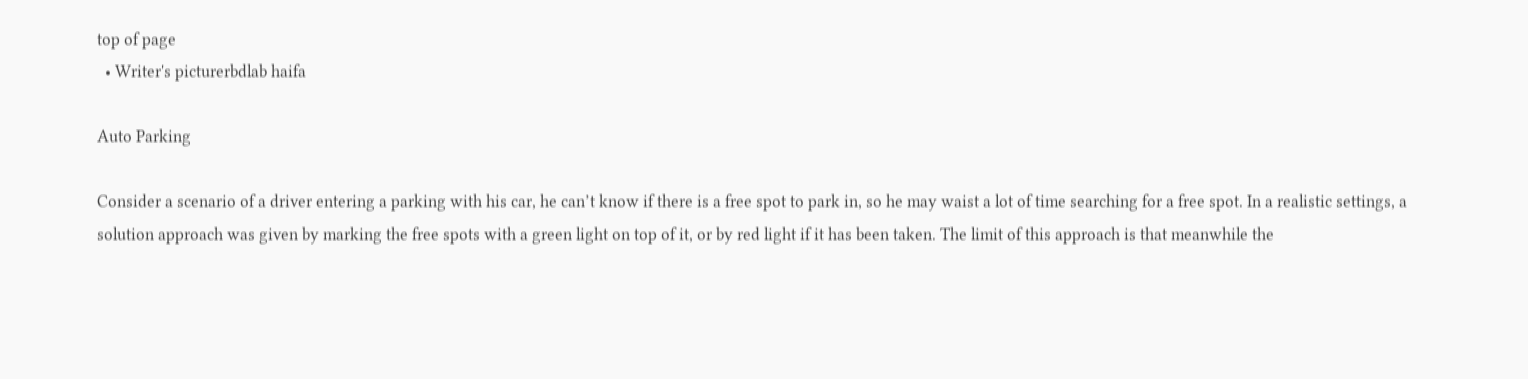top of page
  • Writer's picturerbdlab haifa

Auto Parking

Consider a scenario of a driver entering a parking with his car, he can’t know if there is a free spot to park in, so he may waist a lot of time searching for a free spot. In a realistic settings, a solution approach was given by marking the free spots with a green light on top of it, or by red light if it has been taken. The limit of this approach is that meanwhile the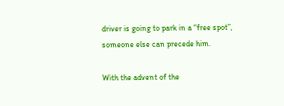driver is going to park in a “free spot”, someone else can precede him.

With the advent of the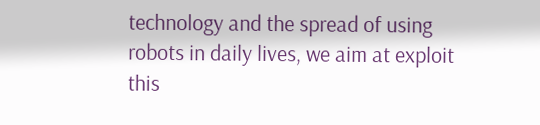technology and the spread of using robots in daily lives, we aim at exploit this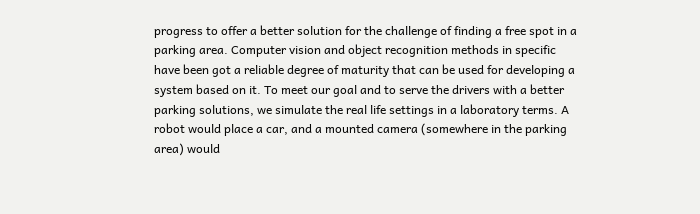progress to offer a better solution for the challenge of finding a free spot in a parking area. Computer vision and object recognition methods in specific have been got a reliable degree of maturity that can be used for developing a system based on it. To meet our goal and to serve the drivers with a better parking solutions, we simulate the real life settings in a laboratory terms. A robot would place a car, and a mounted camera (somewhere in the parking area) would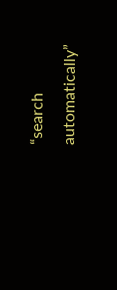“search automatically”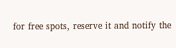for free spots, reserve it and notify the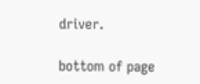driver.

bottom of page